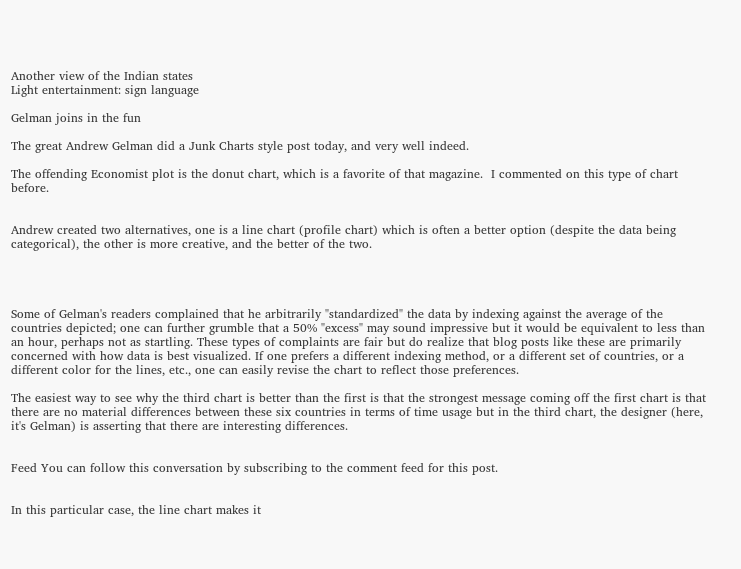Another view of the Indian states
Light entertainment: sign language

Gelman joins in the fun

The great Andrew Gelman did a Junk Charts style post today, and very well indeed.

The offending Economist plot is the donut chart, which is a favorite of that magazine.  I commented on this type of chart before.


Andrew created two alternatives, one is a line chart (profile chart) which is often a better option (despite the data being categorical), the other is more creative, and the better of the two.




Some of Gelman's readers complained that he arbitrarily "standardized" the data by indexing against the average of the countries depicted; one can further grumble that a 50% "excess" may sound impressive but it would be equivalent to less than an hour, perhaps not as startling. These types of complaints are fair but do realize that blog posts like these are primarily concerned with how data is best visualized. If one prefers a different indexing method, or a different set of countries, or a different color for the lines, etc., one can easily revise the chart to reflect those preferences.

The easiest way to see why the third chart is better than the first is that the strongest message coming off the first chart is that there are no material differences between these six countries in terms of time usage but in the third chart, the designer (here, it's Gelman) is asserting that there are interesting differences.


Feed You can follow this conversation by subscribing to the comment feed for this post.


In this particular case, the line chart makes it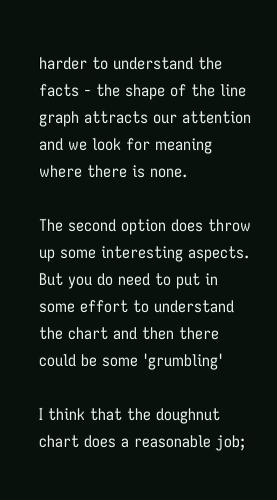harder to understand the facts - the shape of the line graph attracts our attention and we look for meaning where there is none.

The second option does throw up some interesting aspects. But you do need to put in some effort to understand the chart and then there could be some 'grumbling'

I think that the doughnut chart does a reasonable job;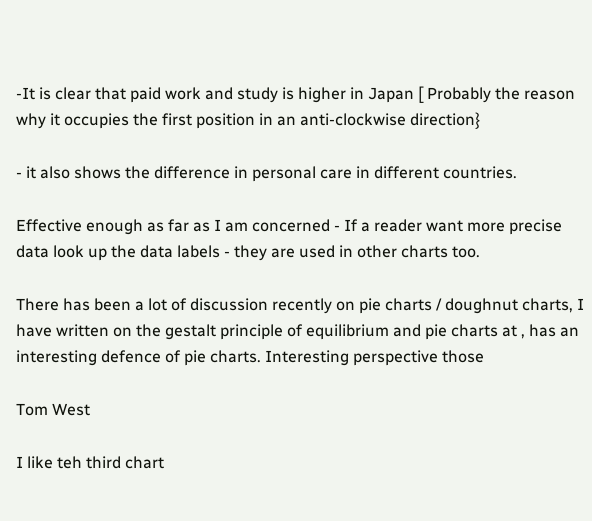-It is clear that paid work and study is higher in Japan [ Probably the reason why it occupies the first position in an anti-clockwise direction}

- it also shows the difference in personal care in different countries.

Effective enough as far as I am concerned - If a reader want more precise data look up the data labels - they are used in other charts too.

There has been a lot of discussion recently on pie charts / doughnut charts, I have written on the gestalt principle of equilibrium and pie charts at , has an interesting defence of pie charts. Interesting perspective those

Tom West

I like teh third chart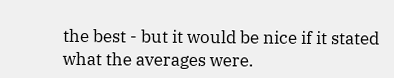the best - but it would be nice if it stated what the averages were.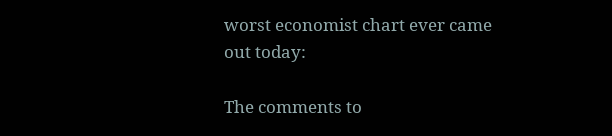worst economist chart ever came out today:

The comments to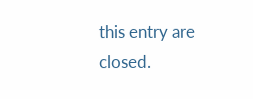this entry are closed.